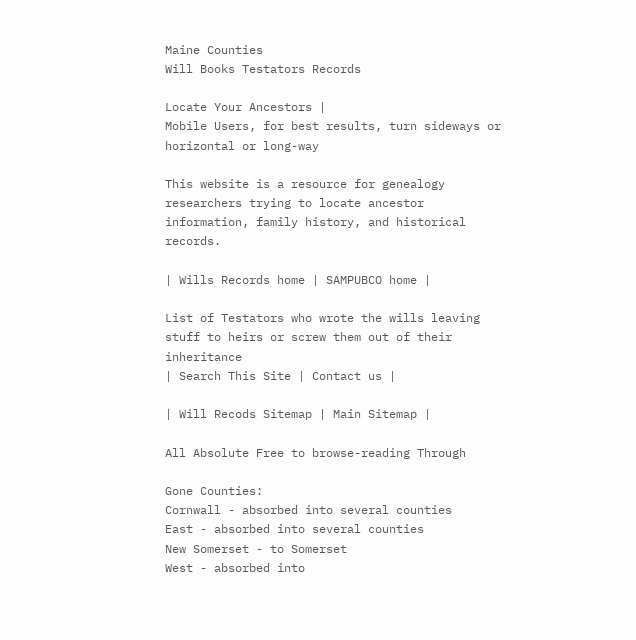Maine Counties
Will Books Testators Records

Locate Your Ancestors |
Mobile Users, for best results, turn sideways or horizontal or long-way

This website is a resource for genealogy researchers trying to locate ancestor information, family history, and historical records.

| Wills Records home | SAMPUBCO home |

List of Testators who wrote the wills leaving stuff to heirs or screw them out of their inheritance
| Search This Site | Contact us |

| Will Recods Sitemap | Main Sitemap |

All Absolute Free to browse-reading Through

Gone Counties:
Cornwall - absorbed into several counties
East - absorbed into several counties
New Somerset - to Somerset
West - absorbed into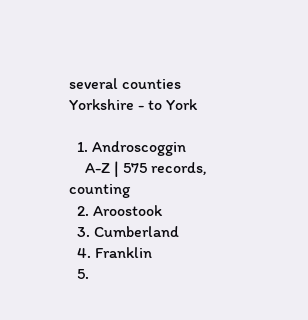several counties
Yorkshire - to York

  1. Androscoggin
    A-Z | 575 records, counting
  2. Aroostook
  3. Cumberland
  4. Franklin
  5.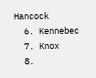Hancock
  6. Kennebec
  7. Knox
  8.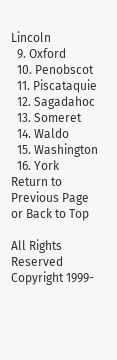Lincoln
  9. Oxford
  10. Penobscot
  11. Piscataquie
  12. Sagadahoc
  13. Someret
  14. Waldo
  15. Washington
  16. York
Return to Previous Page or Back to Top

All Rights Reserved Copyright 1999-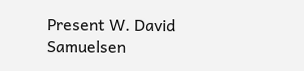Present W. David Samuelsen